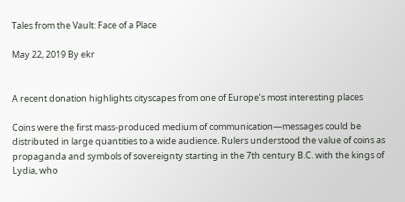Tales from the Vault: Face of a Place

May 22, 2019 By ekr


A recent donation highlights cityscapes from one of Europe’s most interesting places

Coins were the first mass-produced medium of communication—messages could be distributed in large quantities to a wide audience. Rulers understood the value of coins as propaganda and symbols of sovereignty starting in the 7th century B.C. with the kings of Lydia, who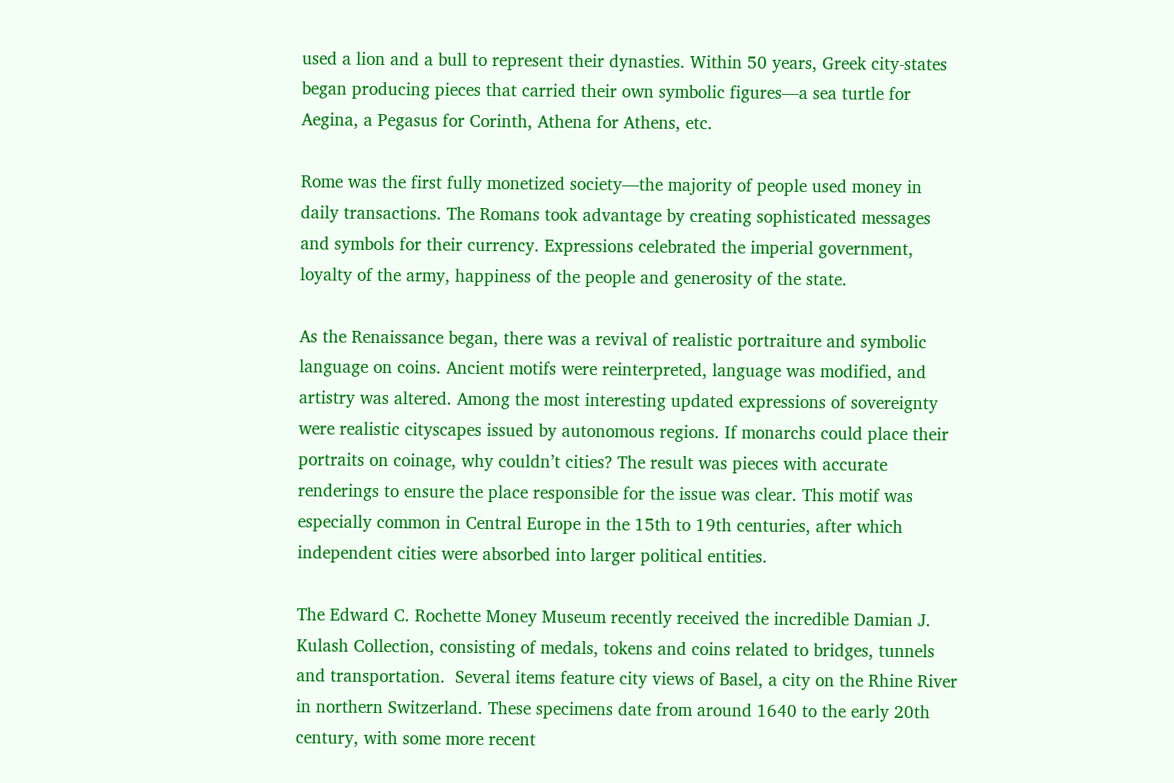used a lion and a bull to represent their dynasties. Within 50 years, Greek city-states began producing pieces that carried their own symbolic figures—a sea turtle for Aegina, a Pegasus for Corinth, Athena for Athens, etc.

Rome was the first fully monetized society—the majority of people used money in daily transactions. The Romans took advantage by creating sophisticated messages and symbols for their currency. Expressions celebrated the imperial government, loyalty of the army, happiness of the people and generosity of the state.

As the Renaissance began, there was a revival of realistic portraiture and symbolic language on coins. Ancient motifs were reinterpreted, language was modified, and artistry was altered. Among the most interesting updated expressions of sovereignty were realistic cityscapes issued by autonomous regions. If monarchs could place their portraits on coinage, why couldn’t cities? The result was pieces with accurate renderings to ensure the place responsible for the issue was clear. This motif was especially common in Central Europe in the 15th to 19th centuries, after which independent cities were absorbed into larger political entities.

The Edward C. Rochette Money Museum recently received the incredible Damian J. Kulash Collection, consisting of medals, tokens and coins related to bridges, tunnels and transportation.  Several items feature city views of Basel, a city on the Rhine River in northern Switzerland. These specimens date from around 1640 to the early 20th century, with some more recent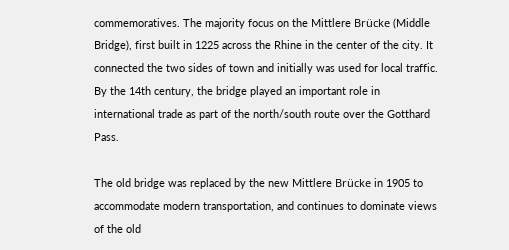commemoratives. The majority focus on the Mittlere Brücke (Middle Bridge), first built in 1225 across the Rhine in the center of the city. It connected the two sides of town and initially was used for local traffic. By the 14th century, the bridge played an important role in international trade as part of the north/south route over the Gotthard Pass.

The old bridge was replaced by the new Mittlere Brücke in 1905 to accommodate modern transportation, and continues to dominate views of the old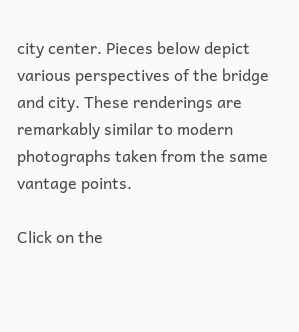city center. Pieces below depict various perspectives of the bridge and city. These renderings are remarkably similar to modern photographs taken from the same vantage points.

Click on the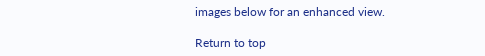images below for an enhanced view.

Return to top